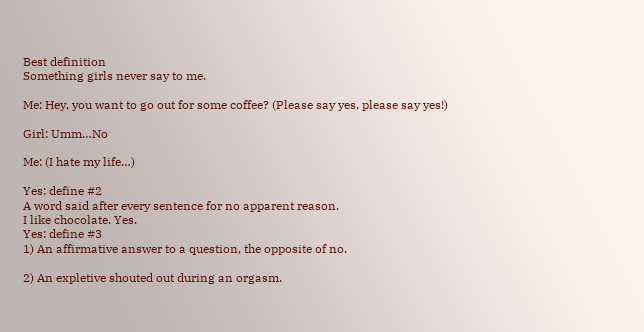Best definition
Something girls never say to me.

Me: Hey, you want to go out for some coffee? (Please say yes, please say yes!)

Girl: Umm…No

Me: (I hate my life…)

Yes: define #2
A word said after every sentence for no apparent reason.
I like chocolate. Yes.
Yes: define #3
1) An affirmative answer to a question, the opposite of no.

2) An expletive shouted out during an orgasm.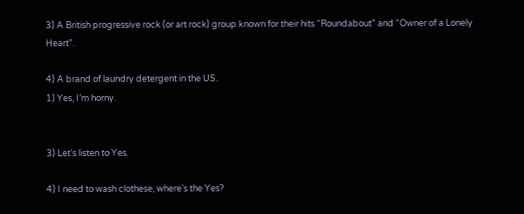3) A British progressive rock (or art rock) group known for their hits “Roundabout” and “Owner of a Lonely Heart”.

4) A brand of laundry detergent in the US.
1) Yes, I’m horny.


3) Let’s listen to Yes.

4) I need to wash clothese, where’s the Yes?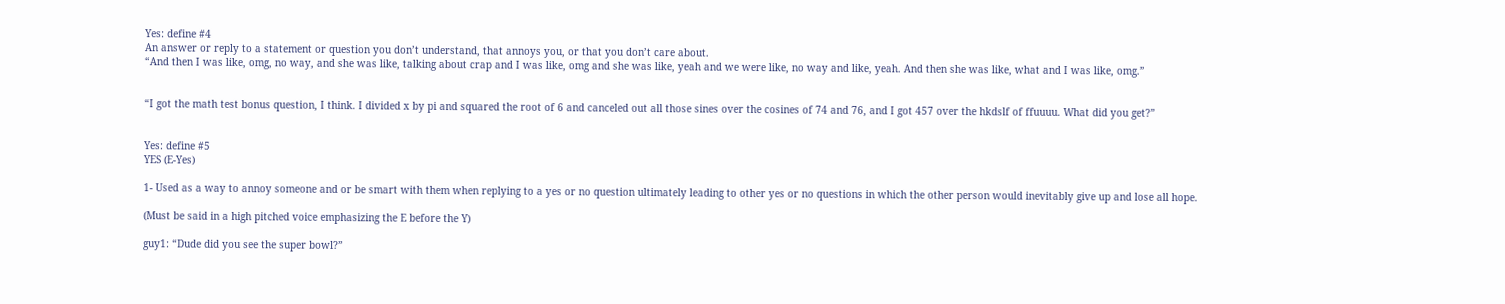Yes: define #4
An answer or reply to a statement or question you don’t understand, that annoys you, or that you don’t care about.
“And then I was like, omg, no way, and she was like, talking about crap and I was like, omg and she was like, yeah and we were like, no way and like, yeah. And then she was like, what and I was like, omg.”


“I got the math test bonus question, I think. I divided x by pi and squared the root of 6 and canceled out all those sines over the cosines of 74 and 76, and I got 457 over the hkdslf of ffuuuu. What did you get?”


Yes: define #5
YES (E-Yes)

1- Used as a way to annoy someone and or be smart with them when replying to a yes or no question ultimately leading to other yes or no questions in which the other person would inevitably give up and lose all hope.

(Must be said in a high pitched voice emphasizing the E before the Y)

guy1: “Dude did you see the super bowl?”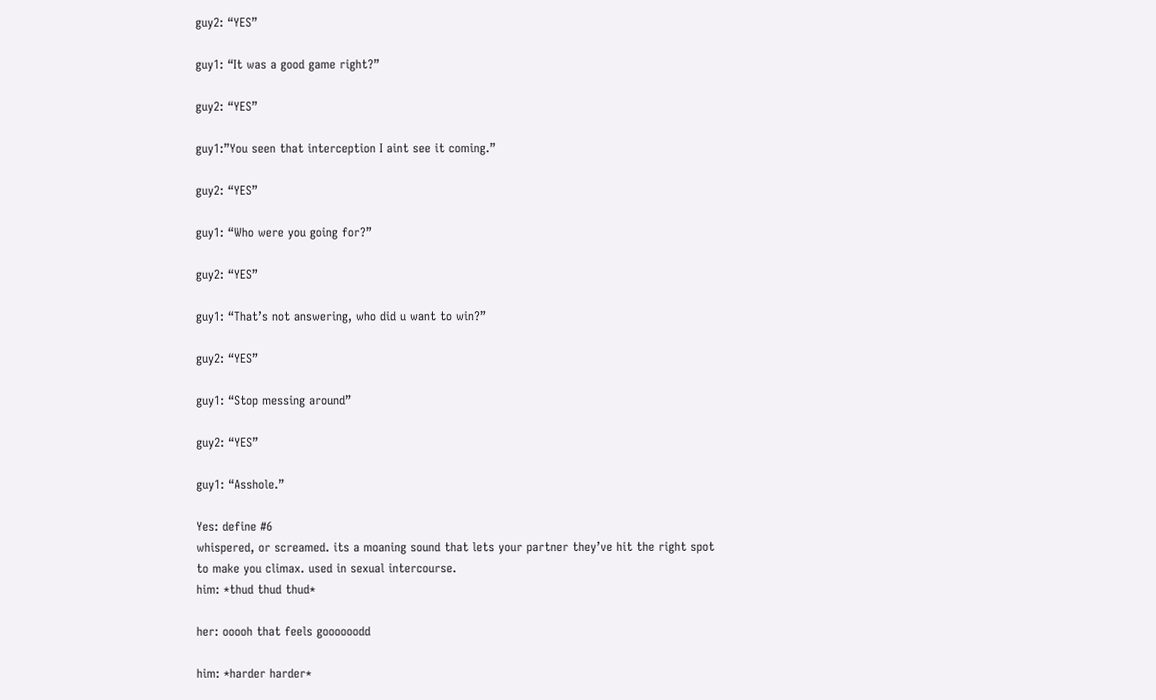guy2: “YES”

guy1: “It was a good game right?”

guy2: “YES”

guy1:”You seen that interception I aint see it coming.”

guy2: “YES”

guy1: “Who were you going for?”

guy2: “YES”

guy1: “That’s not answering, who did u want to win?”

guy2: “YES”

guy1: “Stop messing around”

guy2: “YES”

guy1: “Asshole.”

Yes: define #6
whispered, or screamed. its a moaning sound that lets your partner they’ve hit the right spot to make you climax. used in sexual intercourse.
him: *thud thud thud*

her: ooooh that feels goooooodd

him: *harder harder*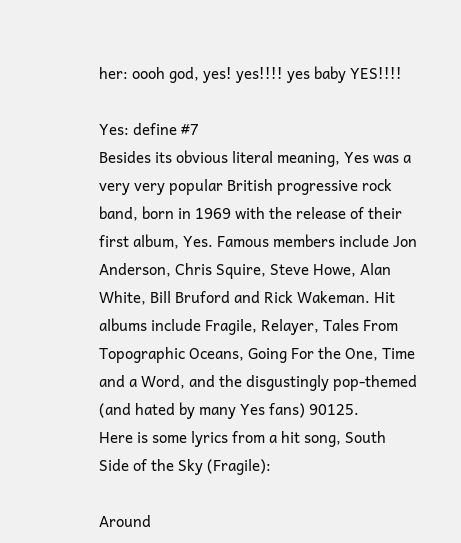her: oooh god, yes! yes!!!! yes baby YES!!!!

Yes: define #7
Besides its obvious literal meaning, Yes was a very very popular British progressive rock band, born in 1969 with the release of their first album, Yes. Famous members include Jon Anderson, Chris Squire, Steve Howe, Alan White, Bill Bruford and Rick Wakeman. Hit albums include Fragile, Relayer, Tales From Topographic Oceans, Going For the One, Time and a Word, and the disgustingly pop-themed (and hated by many Yes fans) 90125.
Here is some lyrics from a hit song, South Side of the Sky (Fragile):

Around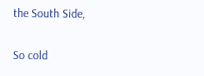the South Side,

So cold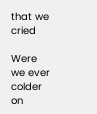that we cried

Were we ever colder on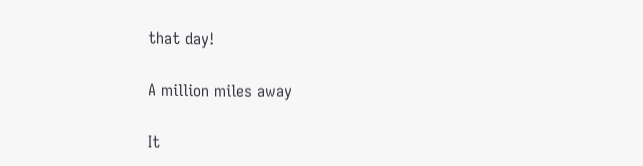that day!

A million miles away

It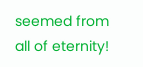seemed from all of eternity!